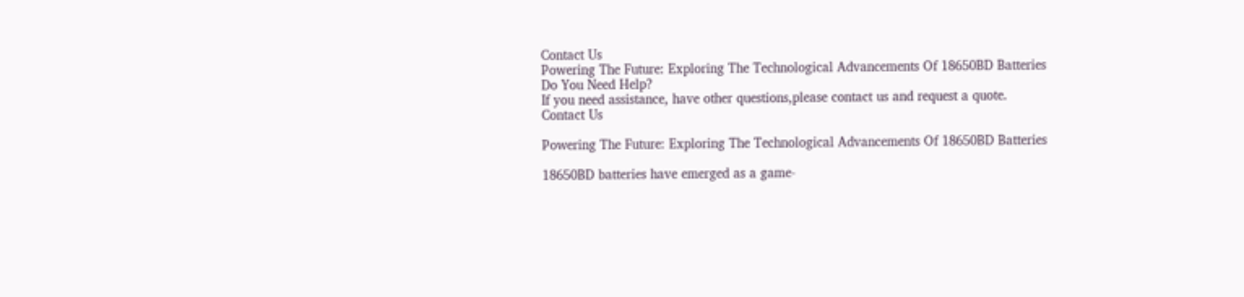Contact Us
Powering The Future: Exploring The Technological Advancements Of 18650BD Batteries
Do You Need Help?
If you need assistance, have other questions,please contact us and request a quote.
Contact Us

Powering The Future: Exploring The Technological Advancements Of 18650BD Batteries

18650BD batteries have emerged as a game-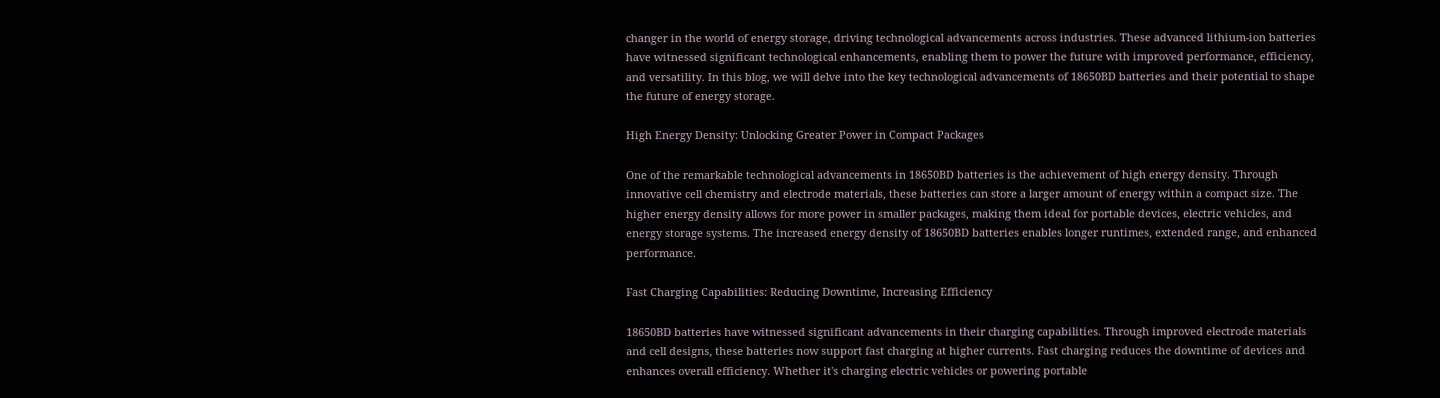changer in the world of energy storage, driving technological advancements across industries. These advanced lithium-ion batteries have witnessed significant technological enhancements, enabling them to power the future with improved performance, efficiency, and versatility. In this blog, we will delve into the key technological advancements of 18650BD batteries and their potential to shape the future of energy storage.

High Energy Density: Unlocking Greater Power in Compact Packages

One of the remarkable technological advancements in 18650BD batteries is the achievement of high energy density. Through innovative cell chemistry and electrode materials, these batteries can store a larger amount of energy within a compact size. The higher energy density allows for more power in smaller packages, making them ideal for portable devices, electric vehicles, and energy storage systems. The increased energy density of 18650BD batteries enables longer runtimes, extended range, and enhanced performance.

Fast Charging Capabilities: Reducing Downtime, Increasing Efficiency

18650BD batteries have witnessed significant advancements in their charging capabilities. Through improved electrode materials and cell designs, these batteries now support fast charging at higher currents. Fast charging reduces the downtime of devices and enhances overall efficiency. Whether it's charging electric vehicles or powering portable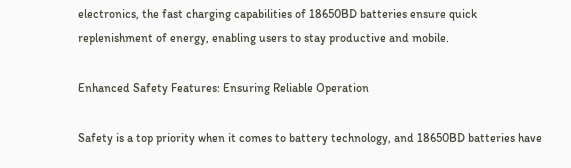electronics, the fast charging capabilities of 18650BD batteries ensure quick replenishment of energy, enabling users to stay productive and mobile.

Enhanced Safety Features: Ensuring Reliable Operation

Safety is a top priority when it comes to battery technology, and 18650BD batteries have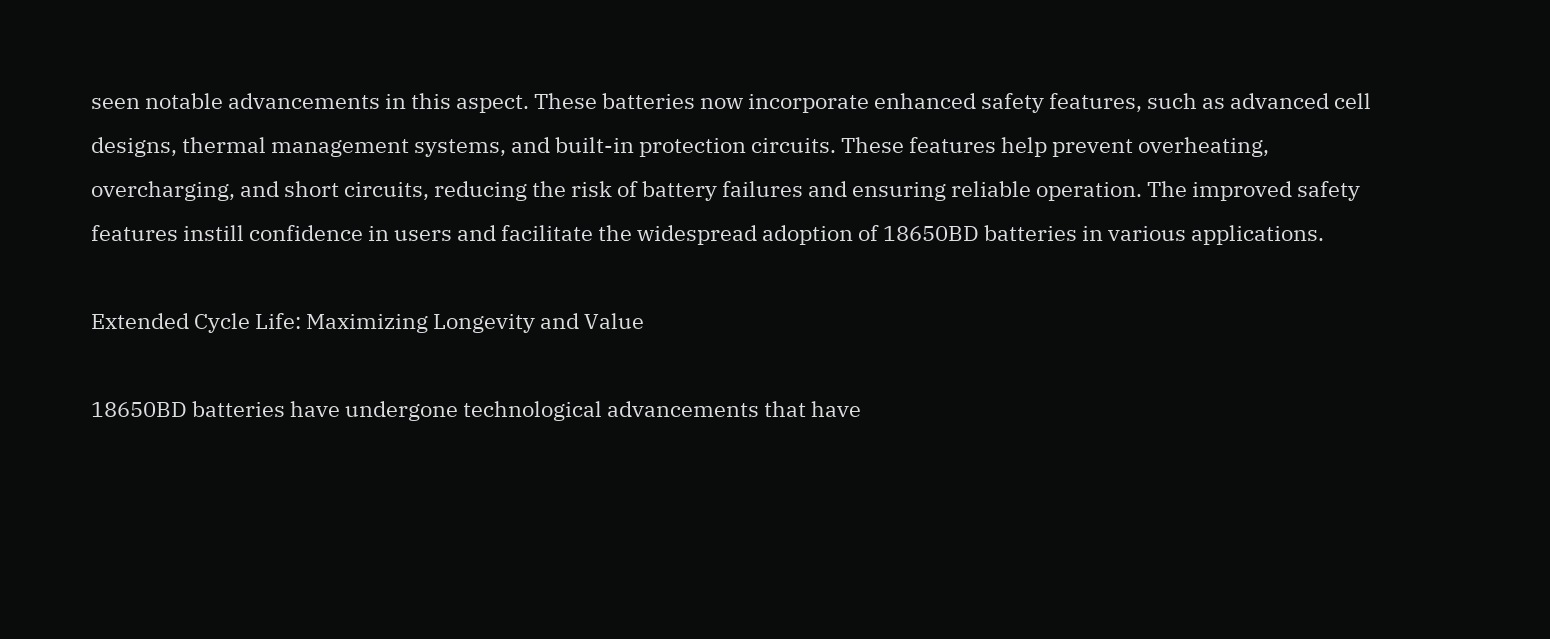seen notable advancements in this aspect. These batteries now incorporate enhanced safety features, such as advanced cell designs, thermal management systems, and built-in protection circuits. These features help prevent overheating, overcharging, and short circuits, reducing the risk of battery failures and ensuring reliable operation. The improved safety features instill confidence in users and facilitate the widespread adoption of 18650BD batteries in various applications.

Extended Cycle Life: Maximizing Longevity and Value

18650BD batteries have undergone technological advancements that have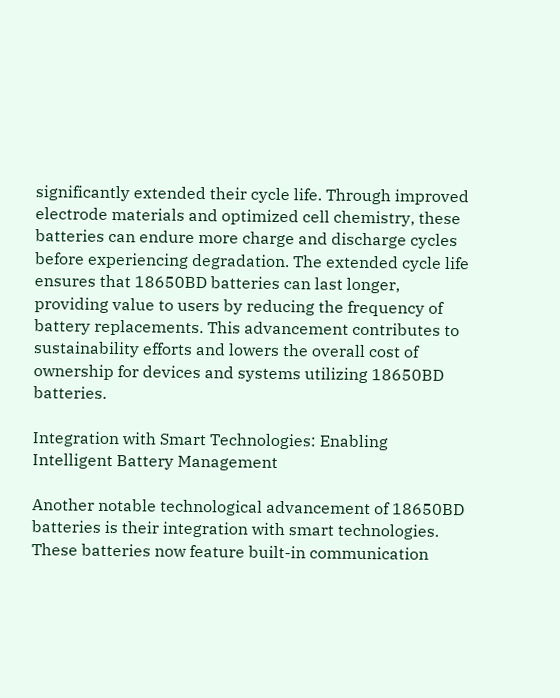significantly extended their cycle life. Through improved electrode materials and optimized cell chemistry, these batteries can endure more charge and discharge cycles before experiencing degradation. The extended cycle life ensures that 18650BD batteries can last longer, providing value to users by reducing the frequency of battery replacements. This advancement contributes to sustainability efforts and lowers the overall cost of ownership for devices and systems utilizing 18650BD batteries.

Integration with Smart Technologies: Enabling Intelligent Battery Management

Another notable technological advancement of 18650BD batteries is their integration with smart technologies. These batteries now feature built-in communication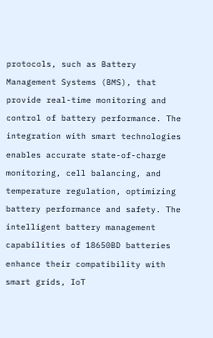protocols, such as Battery Management Systems (BMS), that provide real-time monitoring and control of battery performance. The integration with smart technologies enables accurate state-of-charge monitoring, cell balancing, and temperature regulation, optimizing battery performance and safety. The intelligent battery management capabilities of 18650BD batteries enhance their compatibility with smart grids, IoT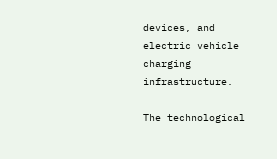devices, and electric vehicle charging infrastructure.

The technological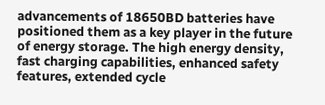advancements of 18650BD batteries have positioned them as a key player in the future of energy storage. The high energy density, fast charging capabilities, enhanced safety features, extended cycle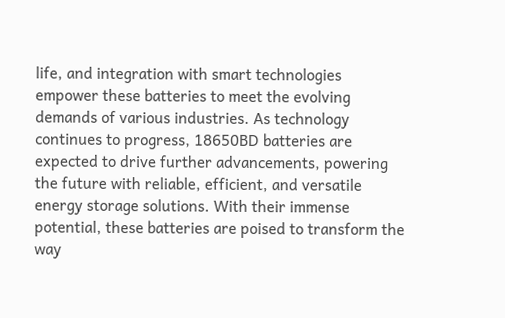life, and integration with smart technologies empower these batteries to meet the evolving demands of various industries. As technology continues to progress, 18650BD batteries are expected to drive further advancements, powering the future with reliable, efficient, and versatile energy storage solutions. With their immense potential, these batteries are poised to transform the way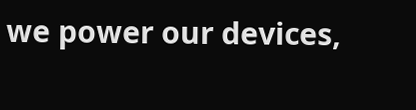we power our devices,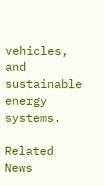vehicles, and sustainable energy systems.

Related News